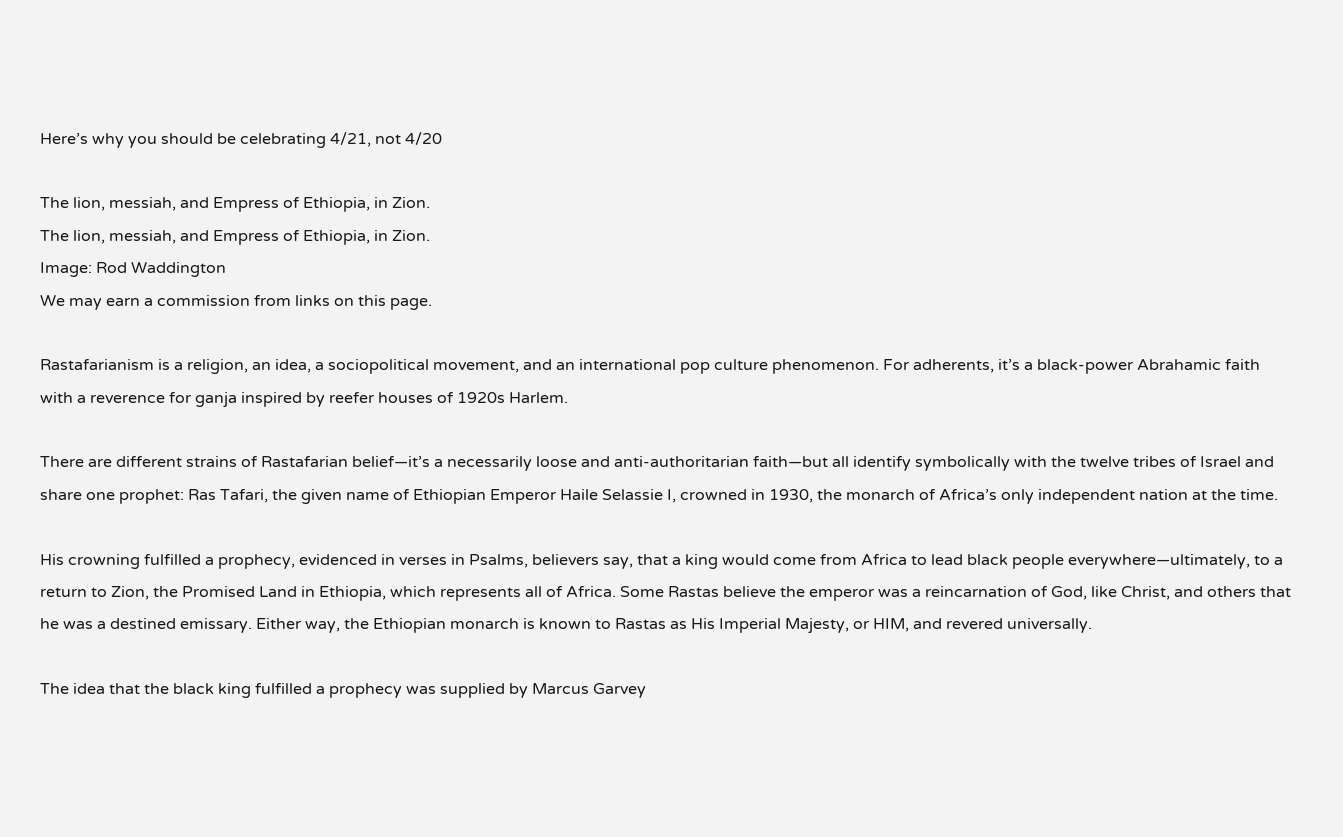Here’s why you should be celebrating 4/21, not 4/20

The lion, messiah, and Empress of Ethiopia, in Zion.
The lion, messiah, and Empress of Ethiopia, in Zion.
Image: Rod Waddington
We may earn a commission from links on this page.

Rastafarianism is a religion, an idea, a sociopolitical movement, and an international pop culture phenomenon. For adherents, it’s a black-power Abrahamic faith with a reverence for ganja inspired by reefer houses of 1920s Harlem.

There are different strains of Rastafarian belief—it’s a necessarily loose and anti-authoritarian faith—but all identify symbolically with the twelve tribes of Israel and share one prophet: Ras Tafari, the given name of Ethiopian Emperor Haile Selassie I, crowned in 1930, the monarch of Africa’s only independent nation at the time.

His crowning fulfilled a prophecy, evidenced in verses in Psalms, believers say, that a king would come from Africa to lead black people everywhere—ultimately, to a return to Zion, the Promised Land in Ethiopia, which represents all of Africa. Some Rastas believe the emperor was a reincarnation of God, like Christ, and others that he was a destined emissary. Either way, the Ethiopian monarch is known to Rastas as His Imperial Majesty, or HIM, and revered universally.

The idea that the black king fulfilled a prophecy was supplied by Marcus Garvey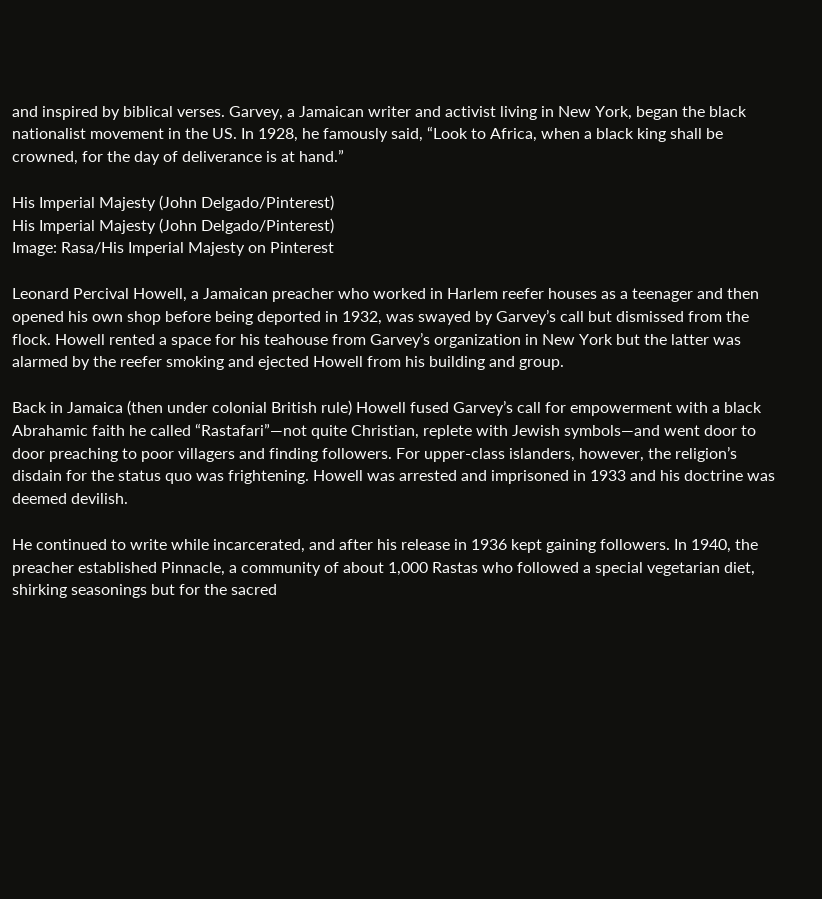and inspired by biblical verses. Garvey, a Jamaican writer and activist living in New York, began the black nationalist movement in the US. In 1928, he famously said, “Look to Africa, when a black king shall be crowned, for the day of deliverance is at hand.”

His Imperial Majesty (John Delgado/Pinterest)
His Imperial Majesty (John Delgado/Pinterest)
Image: Rasa/His Imperial Majesty on Pinterest

Leonard Percival Howell, a Jamaican preacher who worked in Harlem reefer houses as a teenager and then opened his own shop before being deported in 1932, was swayed by Garvey’s call but dismissed from the flock. Howell rented a space for his teahouse from Garvey’s organization in New York but the latter was alarmed by the reefer smoking and ejected Howell from his building and group.

Back in Jamaica (then under colonial British rule) Howell fused Garvey’s call for empowerment with a black Abrahamic faith he called “Rastafari”—not quite Christian, replete with Jewish symbols—and went door to door preaching to poor villagers and finding followers. For upper-class islanders, however, the religion’s disdain for the status quo was frightening. Howell was arrested and imprisoned in 1933 and his doctrine was deemed devilish.

He continued to write while incarcerated, and after his release in 1936 kept gaining followers. In 1940, the preacher established Pinnacle, a community of about 1,000 Rastas who followed a special vegetarian diet, shirking seasonings but for the sacred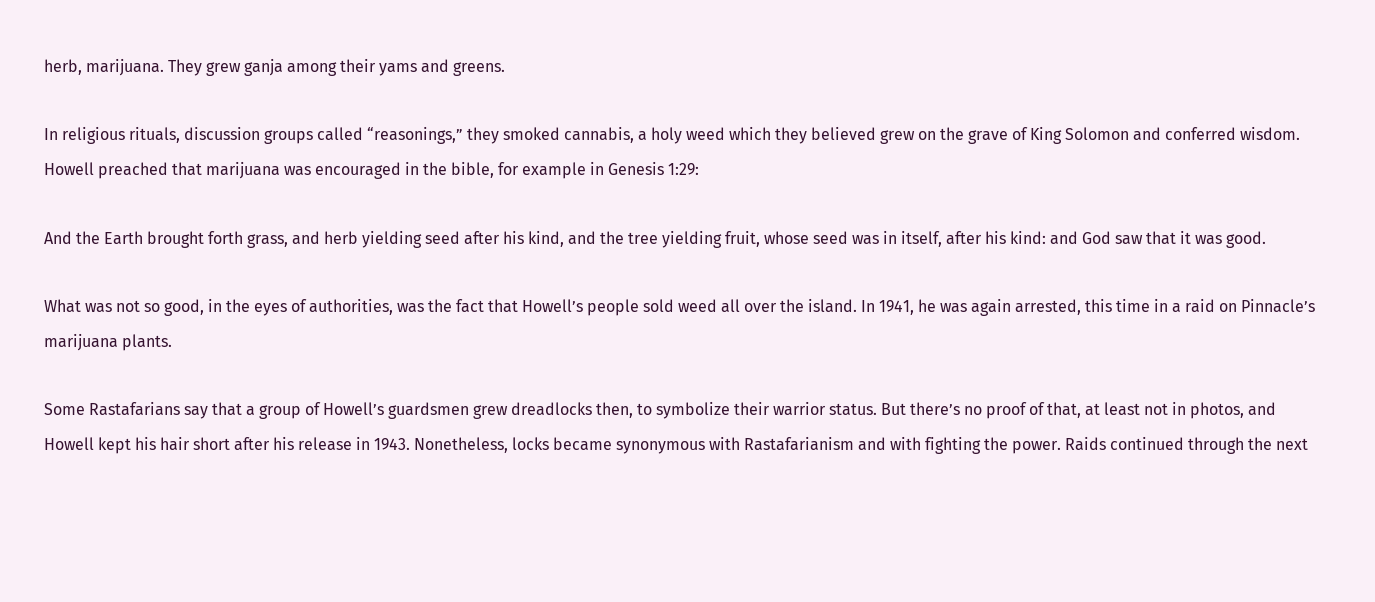herb, marijuana. They grew ganja among their yams and greens.

In religious rituals, discussion groups called “reasonings,” they smoked cannabis, a holy weed which they believed grew on the grave of King Solomon and conferred wisdom. Howell preached that marijuana was encouraged in the bible, for example in Genesis 1:29:

And the Earth brought forth grass, and herb yielding seed after his kind, and the tree yielding fruit, whose seed was in itself, after his kind: and God saw that it was good.

What was not so good, in the eyes of authorities, was the fact that Howell’s people sold weed all over the island. In 1941, he was again arrested, this time in a raid on Pinnacle’s marijuana plants.

Some Rastafarians say that a group of Howell’s guardsmen grew dreadlocks then, to symbolize their warrior status. But there’s no proof of that, at least not in photos, and Howell kept his hair short after his release in 1943. Nonetheless, locks became synonymous with Rastafarianism and with fighting the power. Raids continued through the next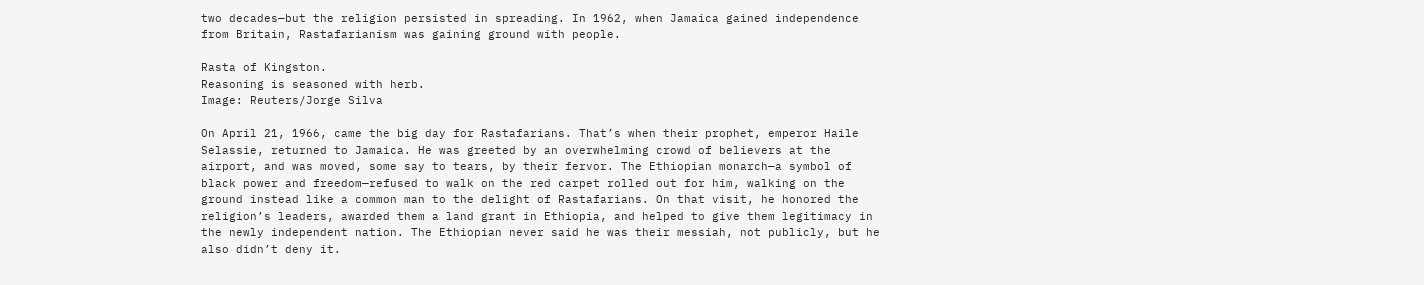two decades—but the religion persisted in spreading. In 1962, when Jamaica gained independence from Britain, Rastafarianism was gaining ground with people.

Rasta of Kingston.
Reasoning is seasoned with herb.
Image: Reuters/Jorge Silva

On April 21, 1966, came the big day for Rastafarians. That’s when their prophet, emperor Haile Selassie, returned to Jamaica. He was greeted by an overwhelming crowd of believers at the airport, and was moved, some say to tears, by their fervor. The Ethiopian monarch—a symbol of black power and freedom—refused to walk on the red carpet rolled out for him, walking on the ground instead like a common man to the delight of Rastafarians. On that visit, he honored the religion’s leaders, awarded them a land grant in Ethiopia, and helped to give them legitimacy in the newly independent nation. The Ethiopian never said he was their messiah, not publicly, but he also didn’t deny it.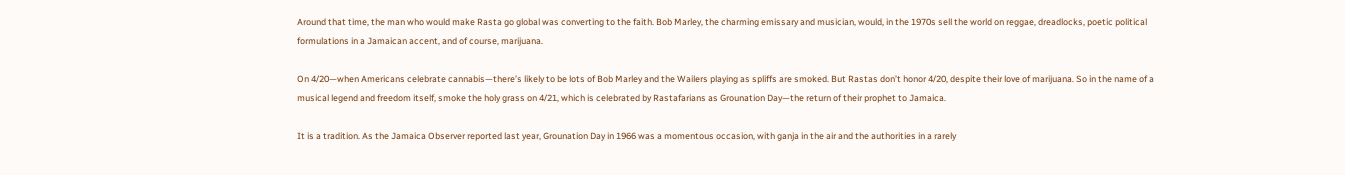Around that time, the man who would make Rasta go global was converting to the faith. Bob Marley, the charming emissary and musician, would, in the 1970s sell the world on reggae, dreadlocks, poetic political formulations in a Jamaican accent, and of course, marijuana.

On 4/20—when Americans celebrate cannabis—there’s likely to be lots of Bob Marley and the Wailers playing as spliffs are smoked. But Rastas don’t honor 4/20, despite their love of marijuana. So in the name of a musical legend and freedom itself, smoke the holy grass on 4/21, which is celebrated by Rastafarians as Grounation Day—the return of their prophet to Jamaica.

It is a tradition. As the Jamaica Observer reported last year, Grounation Day in 1966 was a momentous occasion, with ganja in the air and the authorities in a rarely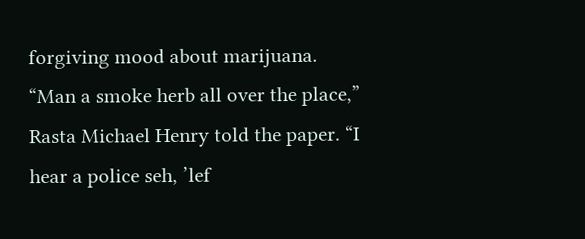forgiving mood about marijuana. “Man a smoke herb all over the place,” Rasta Michael Henry told the paper. “I hear a police seh, ’lef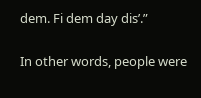dem. Fi dem day dis’.”

In other words, people were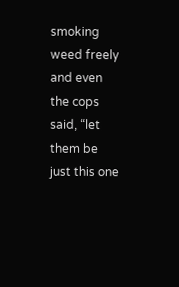smoking weed freely and even the cops said, “let them be just this one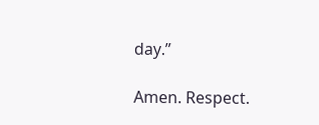day.”

Amen. Respect.